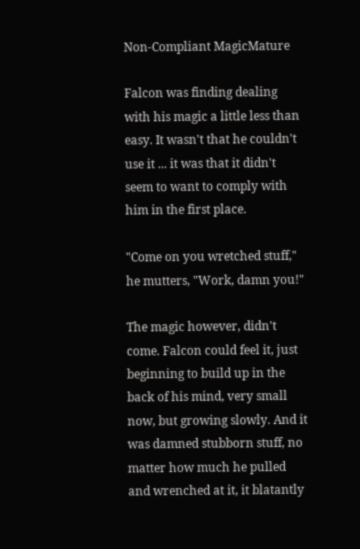Non-Compliant MagicMature

Falcon was finding dealing with his magic a little less than easy. It wasn't that he couldn't use it ... it was that it didn't seem to want to comply with him in the first place.

"Come on you wretched stuff," he mutters, "Work, damn you!"

The magic however, didn't come. Falcon could feel it, just beginning to build up in the back of his mind, very small now, but growing slowly. And it was damned stubborn stuff, no matter how much he pulled and wrenched at it, it blatantly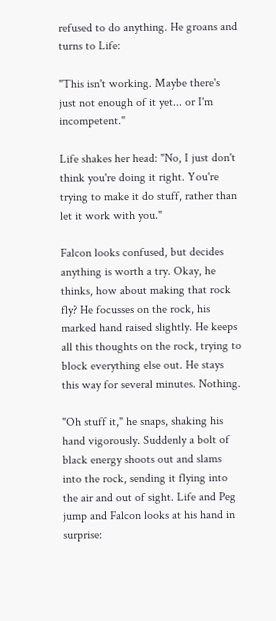refused to do anything. He groans and turns to Life:

"This isn't working. Maybe there's just not enough of it yet... or I'm incompetent."

Life shakes her head: "No, I just don't think you're doing it right. You're trying to make it do stuff, rather than let it work with you."

Falcon looks confused, but decides anything is worth a try. Okay, he thinks, how about making that rock fly? He focusses on the rock, his marked hand raised slightly. He keeps all this thoughts on the rock, trying to block everything else out. He stays this way for several minutes. Nothing.

"Oh stuff it," he snaps, shaking his hand vigorously. Suddenly a bolt of black energy shoots out and slams into the rock, sending it flying into the air and out of sight. Life and Peg jump and Falcon looks at his hand in surprise: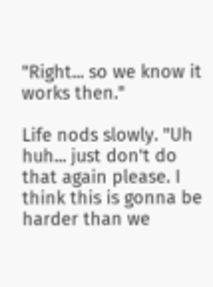"Right... so we know it works then."

Life nods slowly. "Uh huh... just don't do that again please. I think this is gonna be harder than we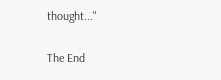thought..."

The End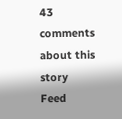43 comments about this story Feed